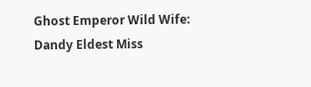Ghost Emperor Wild Wife: Dandy Eldest Miss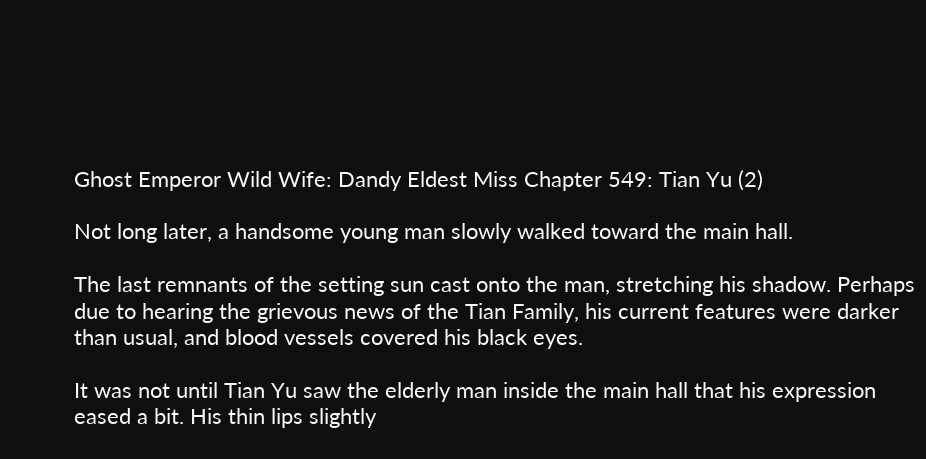Ghost Emperor Wild Wife: Dandy Eldest Miss Chapter 549: Tian Yu (2)

Not long later, a handsome young man slowly walked toward the main hall.

The last remnants of the setting sun cast onto the man, stretching his shadow. Perhaps due to hearing the grievous news of the Tian Family, his current features were darker than usual, and blood vessels covered his black eyes.

It was not until Tian Yu saw the elderly man inside the main hall that his expression eased a bit. His thin lips slightly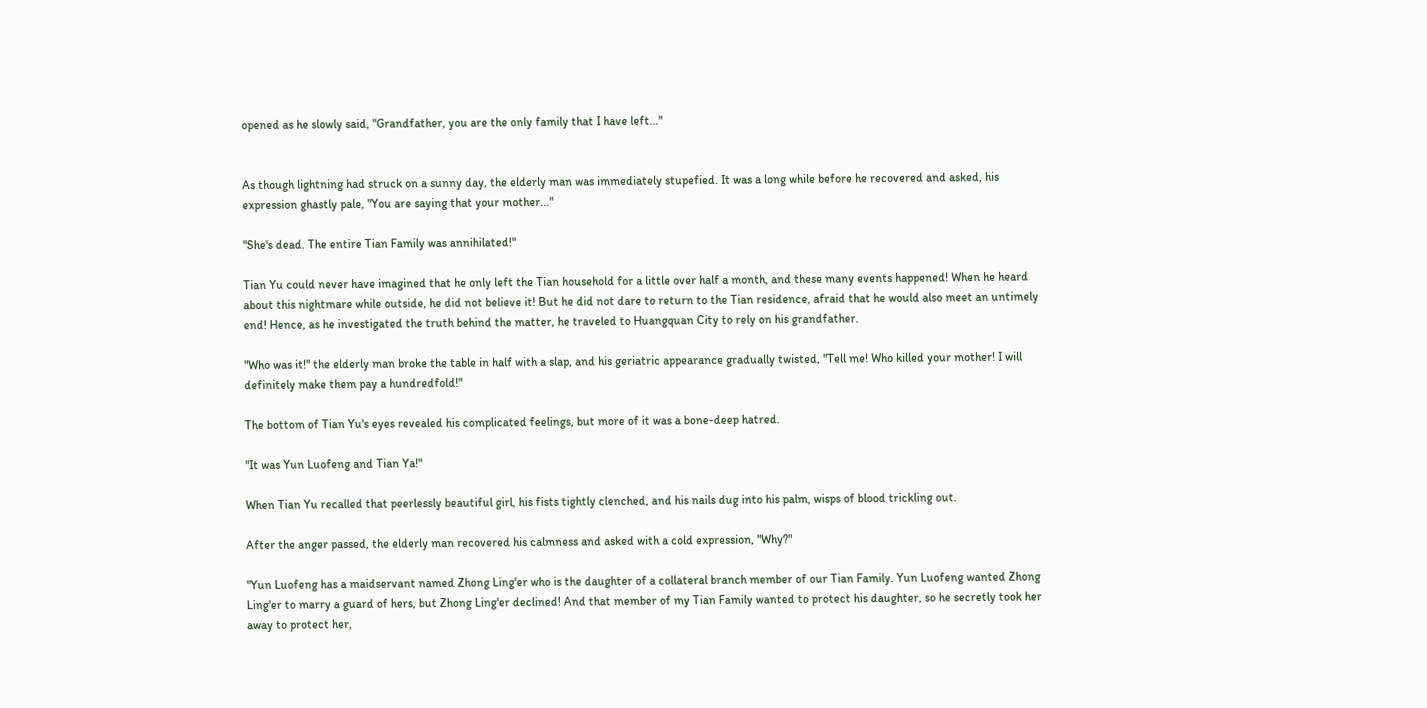opened as he slowly said, "Grandfather, you are the only family that I have left..."


As though lightning had struck on a sunny day, the elderly man was immediately stupefied. It was a long while before he recovered and asked, his expression ghastly pale, "You are saying that your mother..."

"She's dead. The entire Tian Family was annihilated!"

Tian Yu could never have imagined that he only left the Tian household for a little over half a month, and these many events happened! When he heard about this nightmare while outside, he did not believe it! But he did not dare to return to the Tian residence, afraid that he would also meet an untimely end! Hence, as he investigated the truth behind the matter, he traveled to Huangquan City to rely on his grandfather.

"Who was it!" the elderly man broke the table in half with a slap, and his geriatric appearance gradually twisted, "Tell me! Who killed your mother! I will definitely make them pay a hundredfold!"

The bottom of Tian Yu's eyes revealed his complicated feelings, but more of it was a bone-deep hatred.

"It was Yun Luofeng and Tian Ya!"

When Tian Yu recalled that peerlessly beautiful girl, his fists tightly clenched, and his nails dug into his palm, wisps of blood trickling out.

After the anger passed, the elderly man recovered his calmness and asked with a cold expression, "Why?"

"Yun Luofeng has a maidservant named Zhong Ling'er who is the daughter of a collateral branch member of our Tian Family. Yun Luofeng wanted Zhong Ling'er to marry a guard of hers, but Zhong Ling'er declined! And that member of my Tian Family wanted to protect his daughter, so he secretly took her away to protect her,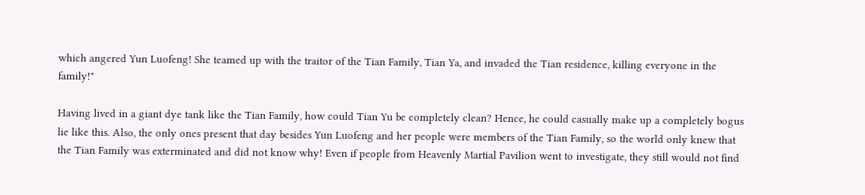which angered Yun Luofeng! She teamed up with the traitor of the Tian Family, Tian Ya, and invaded the Tian residence, killing everyone in the family!"

Having lived in a giant dye tank like the Tian Family, how could Tian Yu be completely clean? Hence, he could casually make up a completely bogus lie like this. Also, the only ones present that day besides Yun Luofeng and her people were members of the Tian Family, so the world only knew that the Tian Family was exterminated and did not know why! Even if people from Heavenly Martial Pavilion went to investigate, they still would not find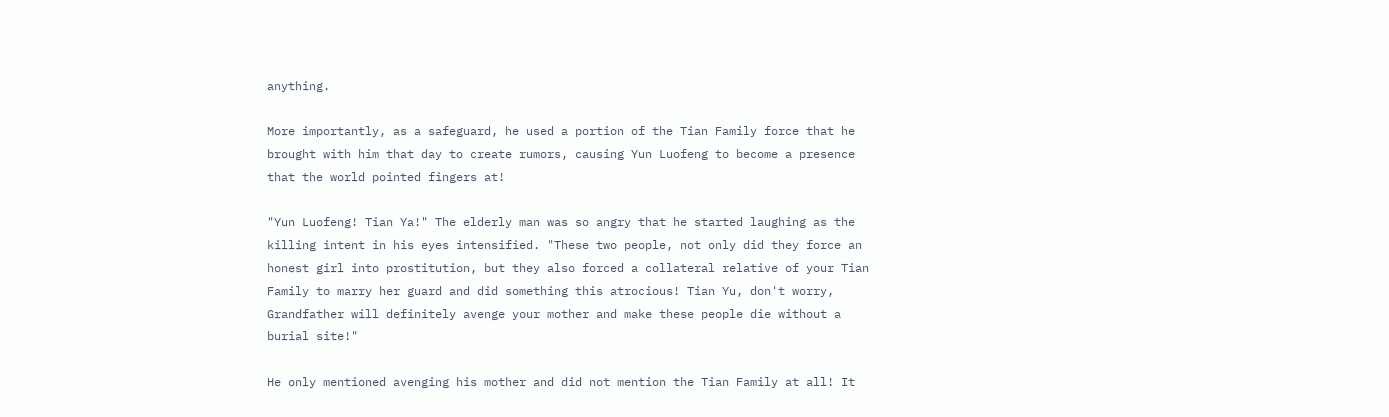anything.

More importantly, as a safeguard, he used a portion of the Tian Family force that he brought with him that day to create rumors, causing Yun Luofeng to become a presence that the world pointed fingers at!

"Yun Luofeng! Tian Ya!" The elderly man was so angry that he started laughing as the killing intent in his eyes intensified. "These two people, not only did they force an honest girl into prostitution, but they also forced a collateral relative of your Tian Family to marry her guard and did something this atrocious! Tian Yu, don't worry, Grandfather will definitely avenge your mother and make these people die without a burial site!"

He only mentioned avenging his mother and did not mention the Tian Family at all! It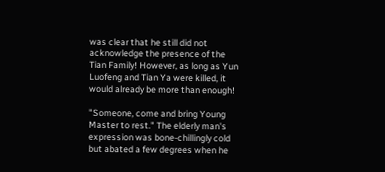was clear that he still did not acknowledge the presence of the Tian Family! However, as long as Yun Luofeng and Tian Ya were killed, it would already be more than enough!

"Someone, come and bring Young Master to rest." The elderly man's expression was bone-chillingly cold but abated a few degrees when he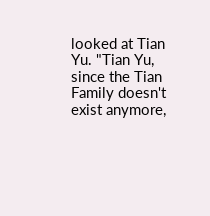looked at Tian Yu. "Tian Yu, since the Tian Family doesn't exist anymore,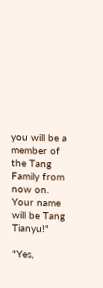you will be a member of the Tang Family from now on. Your name will be Tang Tianyu!"

"Yes,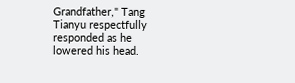Grandfather," Tang Tianyu respectfully responded as he lowered his head.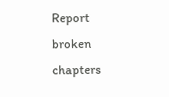Report broken chapters